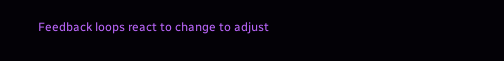Feedback loops react to change to adjust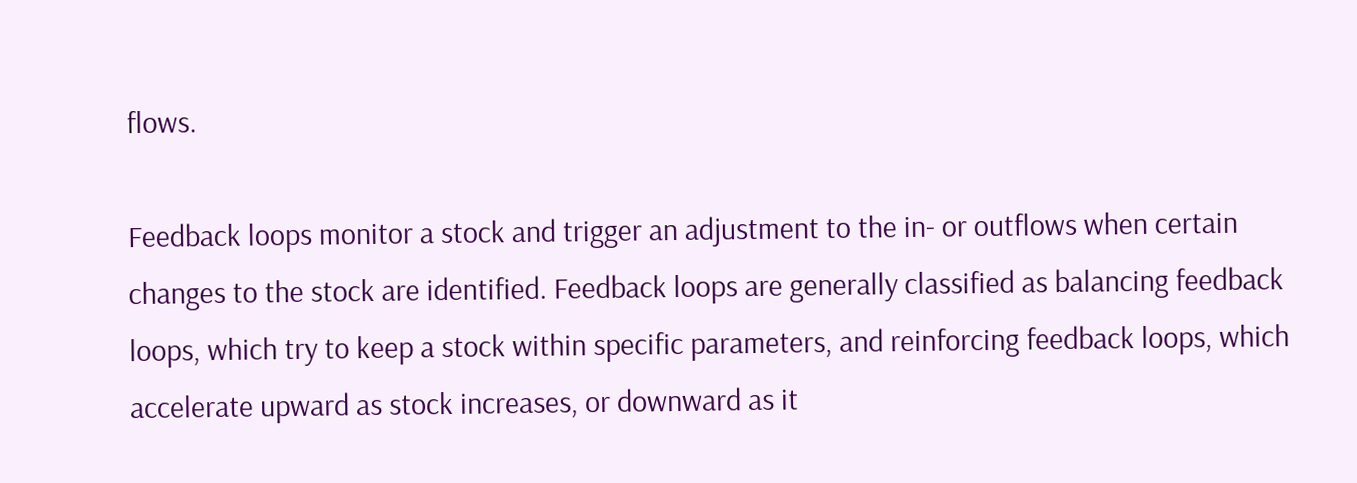flows.

Feedback loops monitor a stock and trigger an adjustment to the in- or outflows when certain changes to the stock are identified. Feedback loops are generally classified as balancing feedback loops, which try to keep a stock within specific parameters, and reinforcing feedback loops, which accelerate upward as stock increases, or downward as it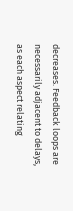decreases. Feedback loops are necessarily adjacent to delays, as each aspect relating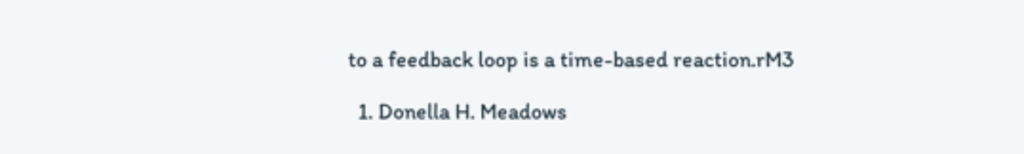to a feedback loop is a time-based reaction.rM3

  1. Donella H. Meadows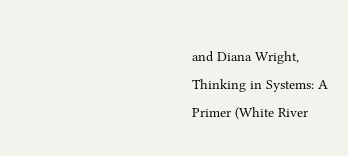and Diana Wright, Thinking in Systems: A Primer (White River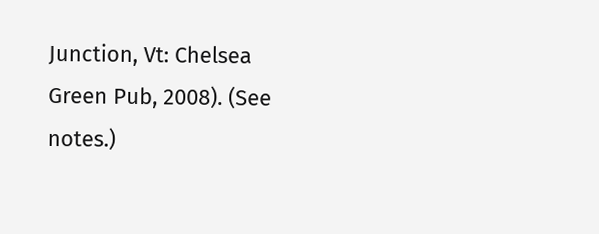Junction, Vt: Chelsea Green Pub, 2008). (See notes.)